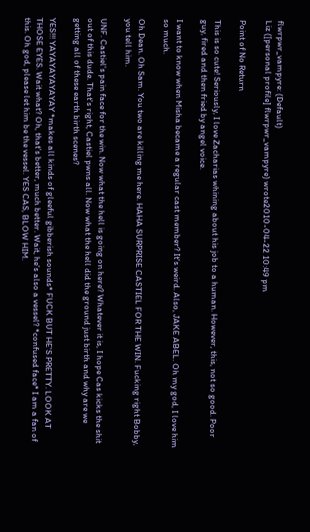flwrpwr_vampyre: (Default)
Liz ([personal profile] flwrpwr_vampyre) wrote2010-04-22 10:49 pm

Point of No Return

This is so cute! Seriously, I love Zacharias whining about his job to a human. However, this, not so good. Poor guy, fired and then fried by angel voice.

I want to know when Misha became a regular cast member? It's weird. Also, JAKE ABEL. Oh my god, I love him so much.

Oh Dean. Oh Sam. You two are killing me here. HAHA SURPRISE CASTIEL FOR THE WIN. Fucking right Bobby, you tell him.

UNF. Castiel's pain face for the win. Now what the hell is going on here? Whatever it is, I hope Cas kicks the shit out of this dude. That's right, Castiel pwns all. Now what the hell did the ground just birth and why are we getting all of these earth birth scenes?

YES!!! YAYAYAYAYAYAY *makes all kinds of gleeful gibberish sounds* FUCK BUT HE'S PRETTY. LOOK AT THOSE EYES. Wait what? Oh, that's better, much better. Wait, he's also a vessel? *confused face* I am a fan of this. Oh god, please let him be the vessel. YES CAS, BLOW HIM.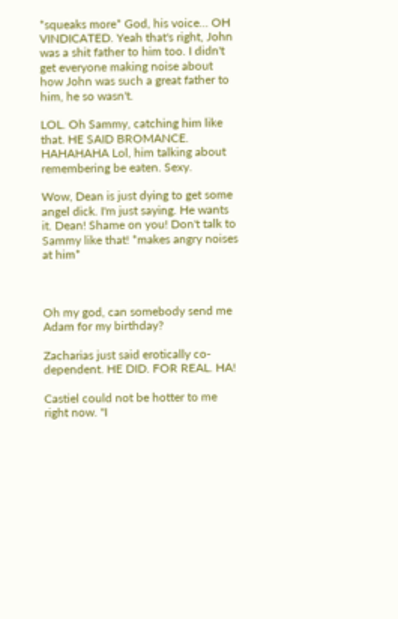*squeaks more* God, his voice... OH VINDICATED. Yeah that's right, John was a shit father to him too. I didn't get everyone making noise about how John was such a great father to him, he so wasn't.

LOL. Oh Sammy, catching him like that. HE SAID BROMANCE. HAHAHAHA Lol, him talking about remembering be eaten. Sexy.

Wow, Dean is just dying to get some angel dick. I'm just saying. He wants it. Dean! Shame on you! Don't talk to Sammy like that! *makes angry noises at him*



Oh my god, can somebody send me Adam for my birthday?

Zacharias just said erotically co-dependent. HE DID. FOR REAL. HA!

Castiel could not be hotter to me right now. "I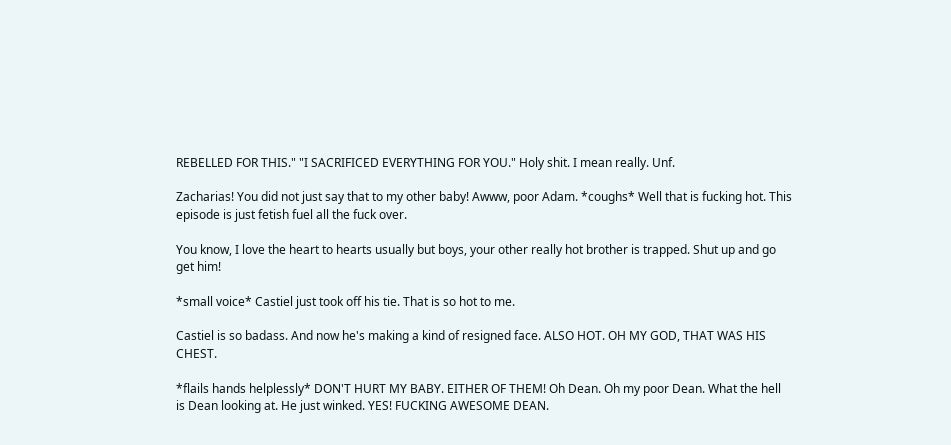REBELLED FOR THIS." "I SACRIFICED EVERYTHING FOR YOU." Holy shit. I mean really. Unf.

Zacharias! You did not just say that to my other baby! Awww, poor Adam. *coughs* Well that is fucking hot. This episode is just fetish fuel all the fuck over.

You know, I love the heart to hearts usually but boys, your other really hot brother is trapped. Shut up and go get him!

*small voice* Castiel just took off his tie. That is so hot to me.

Castiel is so badass. And now he's making a kind of resigned face. ALSO HOT. OH MY GOD, THAT WAS HIS CHEST.

*flails hands helplessly* DON'T HURT MY BABY. EITHER OF THEM! Oh Dean. Oh my poor Dean. What the hell is Dean looking at. He just winked. YES! FUCKING AWESOME DEAN.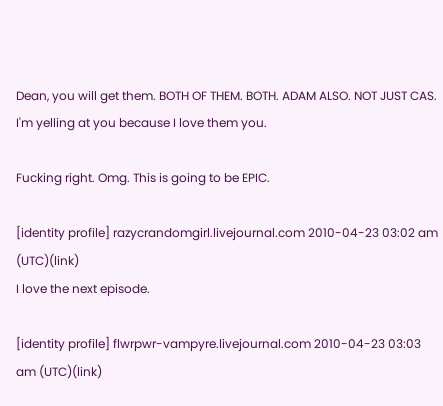Dean, you will get them. BOTH OF THEM. BOTH. ADAM ALSO. NOT JUST CAS. I'm yelling at you because I love them you.

Fucking right. Omg. This is going to be EPIC.

[identity profile] razycrandomgirl.livejournal.com 2010-04-23 03:02 am (UTC)(link)
I love the next episode.

[identity profile] flwrpwr-vampyre.livejournal.com 2010-04-23 03:03 am (UTC)(link)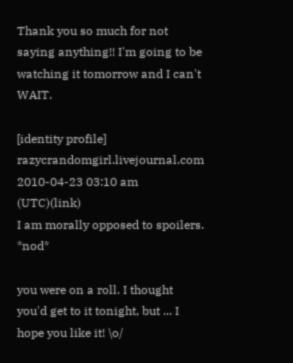Thank you so much for not saying anything!! I'm going to be watching it tomorrow and I can't WAIT.

[identity profile] razycrandomgirl.livejournal.com 2010-04-23 03:10 am (UTC)(link)
I am morally opposed to spoilers. *nod*

you were on a roll. I thought you'd get to it tonight, but ... I hope you like it! \o/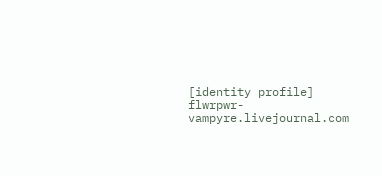[identity profile] flwrpwr-vampyre.livejournal.com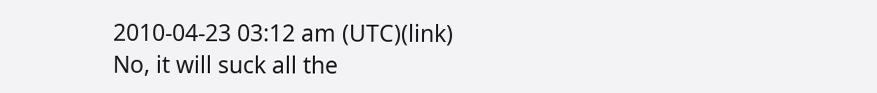2010-04-23 03:12 am (UTC)(link)
No, it will suck all the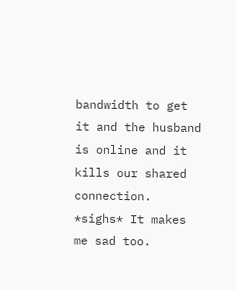bandwidth to get it and the husband is online and it kills our shared connection. *sighs* It makes me sad too.